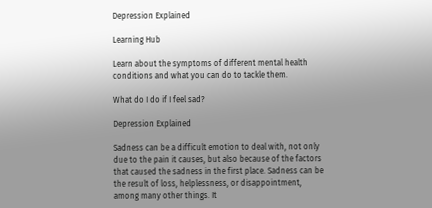Depression Explained

Learning Hub

Learn about the symptoms of different mental health conditions and what you can do to tackle them.

What do I do if I feel sad?

Depression Explained

Sadness can be a difficult emotion to deal with, not only due to the pain it causes, but also because of the factors that caused the sadness in the first place. Sadness can be the result of loss, helplessness, or disappointment, among many other things. It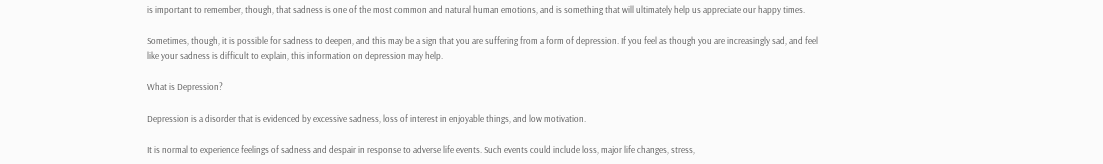is important to remember, though, that sadness is one of the most common and natural human emotions, and is something that will ultimately help us appreciate our happy times.

Sometimes, though, it is possible for sadness to deepen, and this may be a sign that you are suffering from a form of depression. If you feel as though you are increasingly sad, and feel like your sadness is difficult to explain, this information on depression may help.

What is Depression?

Depression is a disorder that is evidenced by excessive sadness, loss of interest in enjoyable things, and low motivation.

It is normal to experience feelings of sadness and despair in response to adverse life events. Such events could include loss, major life changes, stress,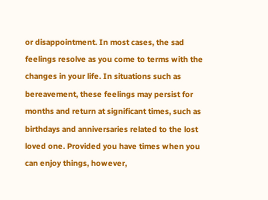or disappointment. In most cases, the sad feelings resolve as you come to terms with the changes in your life. In situations such as bereavement, these feelings may persist for months and return at significant times, such as birthdays and anniversaries related to the lost loved one. Provided you have times when you can enjoy things, however,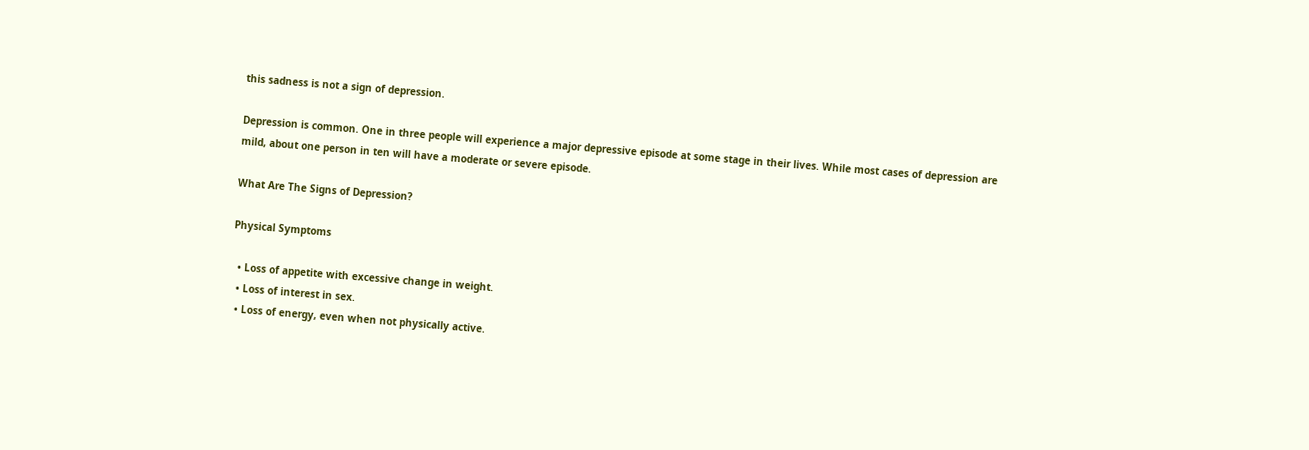this sadness is not a sign of depression.

Depression is common. One in three people will experience a major depressive episode at some stage in their lives. While most cases of depression are mild, about one person in ten will have a moderate or severe episode.

What Are The Signs of Depression?

Physical Symptoms

  • Loss of appetite with excessive change in weight.
  • Loss of interest in sex.
  • Loss of energy, even when not physically active.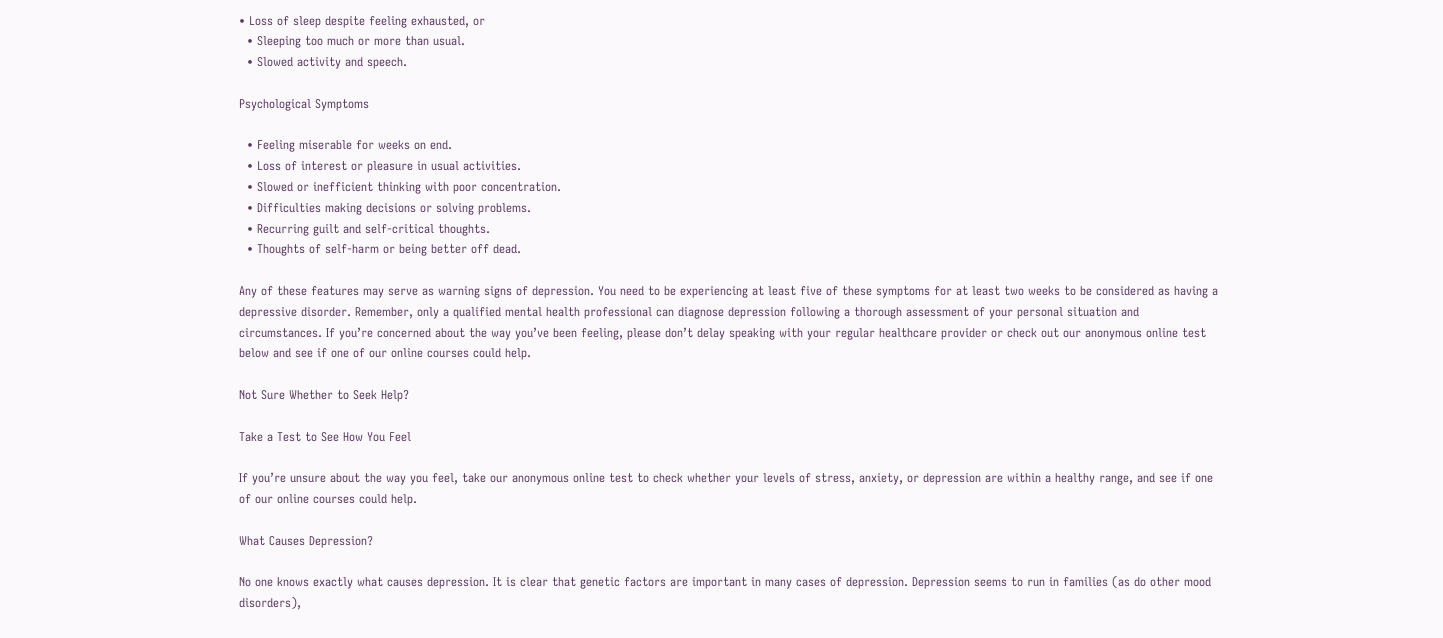• Loss of sleep despite feeling exhausted, or
  • Sleeping too much or more than usual.
  • Slowed activity and speech.

Psychological Symptoms

  • Feeling miserable for weeks on end.
  • Loss of interest or pleasure in usual activities.
  • Slowed or inefficient thinking with poor concentration.
  • Difficulties making decisions or solving problems.
  • Recurring guilt and self-critical thoughts.
  • Thoughts of self-harm or being better off dead.

Any of these features may serve as warning signs of depression. You need to be experiencing at least five of these symptoms for at least two weeks to be considered as having a depressive disorder. Remember, only a qualified mental health professional can diagnose depression following a thorough assessment of your personal situation and circumstances. If you’re concerned about the way you’ve been feeling, please don’t delay speaking with your regular healthcare provider or check out our anonymous online test below and see if one of our online courses could help.

Not Sure Whether to Seek Help?

Take a Test to See How You Feel

If you’re unsure about the way you feel, take our anonymous online test to check whether your levels of stress, anxiety, or depression are within a healthy range, and see if one of our online courses could help.

What Causes Depression?

No one knows exactly what causes depression. It is clear that genetic factors are important in many cases of depression. Depression seems to run in families (as do other mood disorders),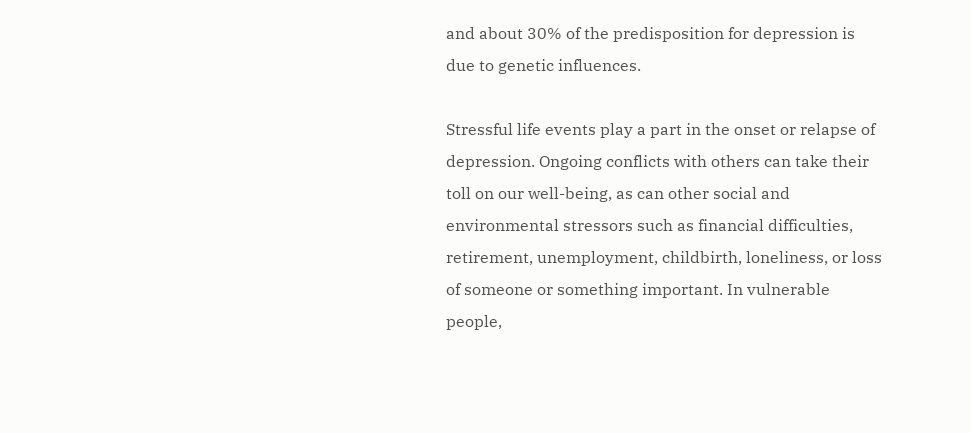and about 30% of the predisposition for depression is due to genetic influences.

Stressful life events play a part in the onset or relapse of depression. Ongoing conflicts with others can take their toll on our well-being, as can other social and environmental stressors such as financial difficulties, retirement, unemployment, childbirth, loneliness, or loss of someone or something important. In vulnerable people,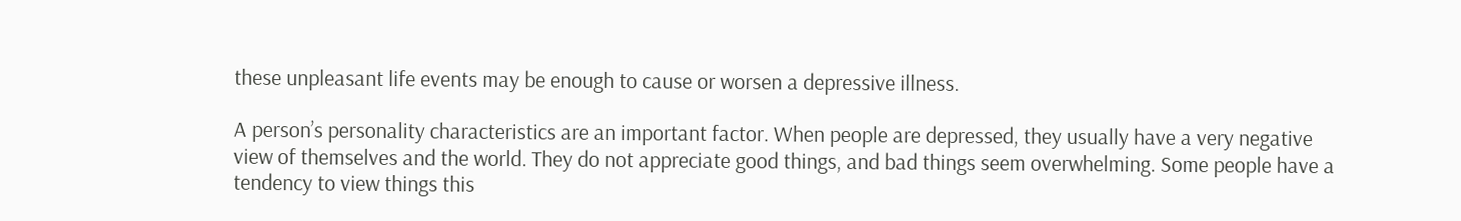these unpleasant life events may be enough to cause or worsen a depressive illness.

A person’s personality characteristics are an important factor. When people are depressed, they usually have a very negative view of themselves and the world. They do not appreciate good things, and bad things seem overwhelming. Some people have a tendency to view things this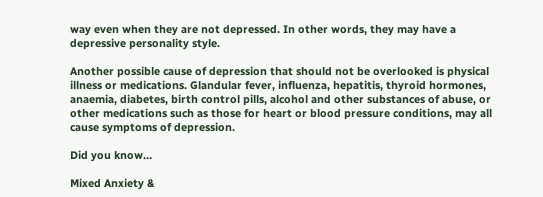way even when they are not depressed. In other words, they may have a depressive personality style.

Another possible cause of depression that should not be overlooked is physical illness or medications. Glandular fever, influenza, hepatitis, thyroid hormones, anaemia, diabetes, birth control pills, alcohol and other substances of abuse, or other medications such as those for heart or blood pressure conditions, may all cause symptoms of depression.

Did you know…

Mixed Anxiety &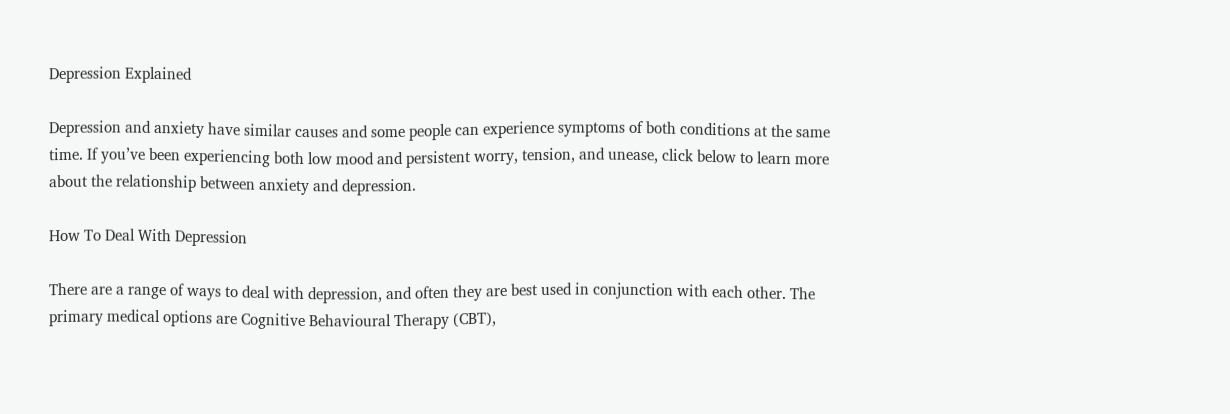Depression Explained

Depression and anxiety have similar causes and some people can experience symptoms of both conditions at the same time. If you’ve been experiencing both low mood and persistent worry, tension, and unease, click below to learn more about the relationship between anxiety and depression.

How To Deal With Depression

There are a range of ways to deal with depression, and often they are best used in conjunction with each other. The primary medical options are Cognitive Behavioural Therapy (CBT),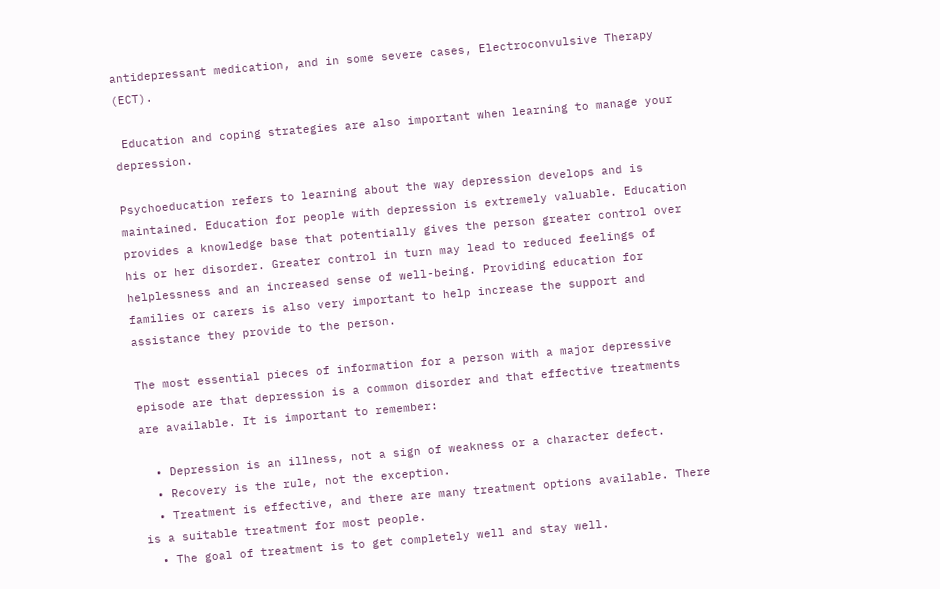antidepressant medication, and in some severe cases, Electroconvulsive Therapy (ECT).

 Education and coping strategies are also important when learning to manage your depression.

Psychoeducation refers to learning about the way depression develops and is maintained. Education for people with depression is extremely valuable. Education provides a knowledge base that potentially gives the person greater control over his or her disorder. Greater control in turn may lead to reduced feelings of helplessness and an increased sense of well-being. Providing education for families or carers is also very important to help increase the support and assistance they provide to the person.

The most essential pieces of information for a person with a major depressive episode are that depression is a common disorder and that effective treatments are available. It is important to remember:

  • Depression is an illness, not a sign of weakness or a character defect.
  • Recovery is the rule, not the exception.
  • Treatment is effective, and there are many treatment options available. There is a suitable treatment for most people.
  • The goal of treatment is to get completely well and stay well.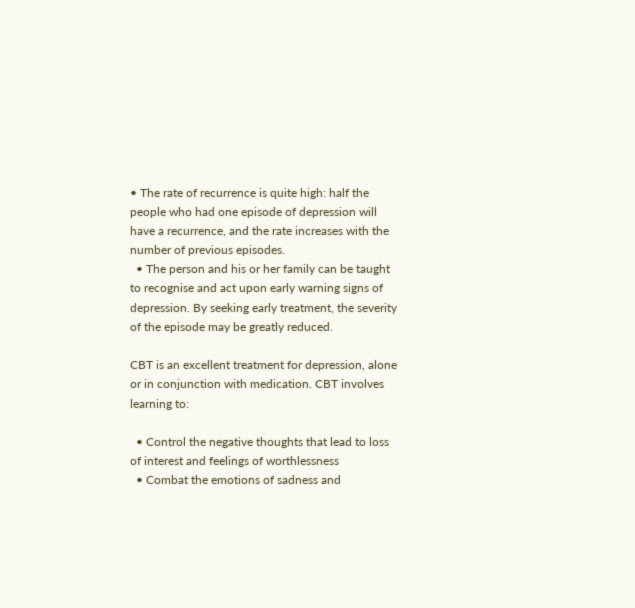• The rate of recurrence is quite high: half the people who had one episode of depression will have a recurrence, and the rate increases with the number of previous episodes.
  • The person and his or her family can be taught to recognise and act upon early warning signs of depression. By seeking early treatment, the severity of the episode may be greatly reduced.

CBT is an excellent treatment for depression, alone or in conjunction with medication. CBT involves learning to:

  • Control the negative thoughts that lead to loss of interest and feelings of worthlessness
  • Combat the emotions of sadness and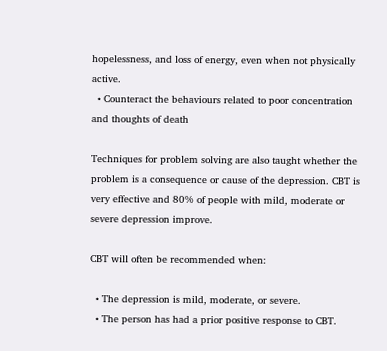hopelessness, and loss of energy, even when not physically active.
  • Counteract the behaviours related to poor concentration and thoughts of death

Techniques for problem solving are also taught whether the problem is a consequence or cause of the depression. CBT is very effective and 80% of people with mild, moderate or severe depression improve.

CBT will often be recommended when:

  • The depression is mild, moderate, or severe.
  • The person has had a prior positive response to CBT.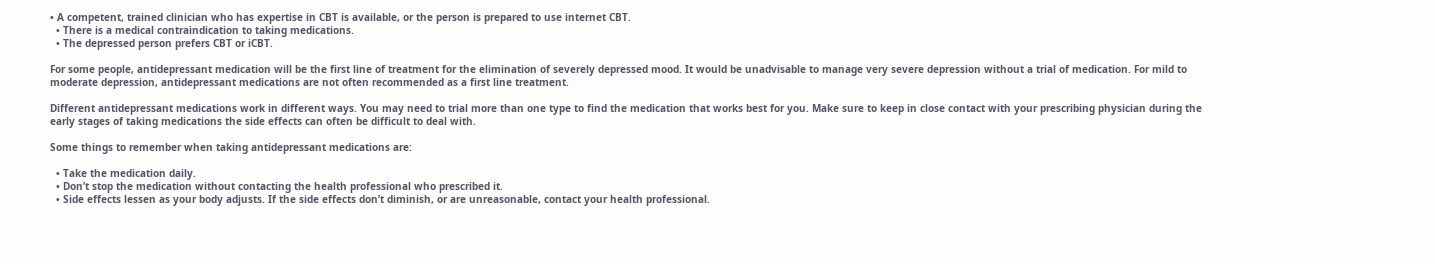• A competent, trained clinician who has expertise in CBT is available, or the person is prepared to use internet CBT.
  • There is a medical contraindication to taking medications.
  • The depressed person prefers CBT or iCBT.

For some people, antidepressant medication will be the first line of treatment for the elimination of severely depressed mood. It would be unadvisable to manage very severe depression without a trial of medication. For mild to moderate depression, antidepressant medications are not often recommended as a first line treatment.

Different antidepressant medications work in different ways. You may need to trial more than one type to find the medication that works best for you. Make sure to keep in close contact with your prescribing physician during the early stages of taking medications the side effects can often be difficult to deal with.

Some things to remember when taking antidepressant medications are:

  • Take the medication daily.
  • Don’t stop the medication without contacting the health professional who prescribed it.
  • Side effects lessen as your body adjusts. If the side effects don’t diminish, or are unreasonable, contact your health professional.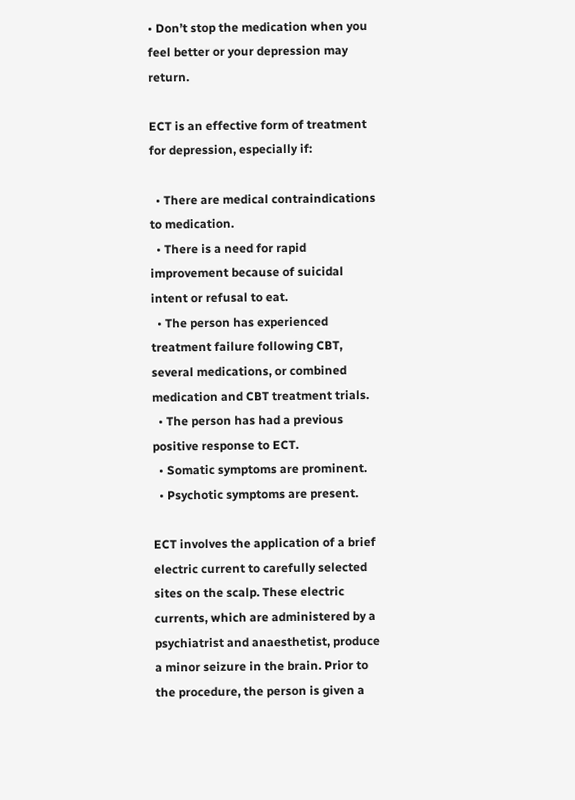• Don’t stop the medication when you feel better or your depression may return.

ECT is an effective form of treatment for depression, especially if:

  • There are medical contraindications to medication.
  • There is a need for rapid improvement because of suicidal intent or refusal to eat.
  • The person has experienced treatment failure following CBT, several medications, or combined medication and CBT treatment trials.
  • The person has had a previous positive response to ECT.
  • Somatic symptoms are prominent.
  • Psychotic symptoms are present.

ECT involves the application of a brief electric current to carefully selected sites on the scalp. These electric currents, which are administered by a psychiatrist and anaesthetist, produce a minor seizure in the brain. Prior to the procedure, the person is given a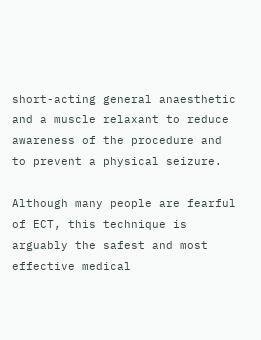short-acting general anaesthetic and a muscle relaxant to reduce awareness of the procedure and to prevent a physical seizure.

Although many people are fearful of ECT, this technique is arguably the safest and most effective medical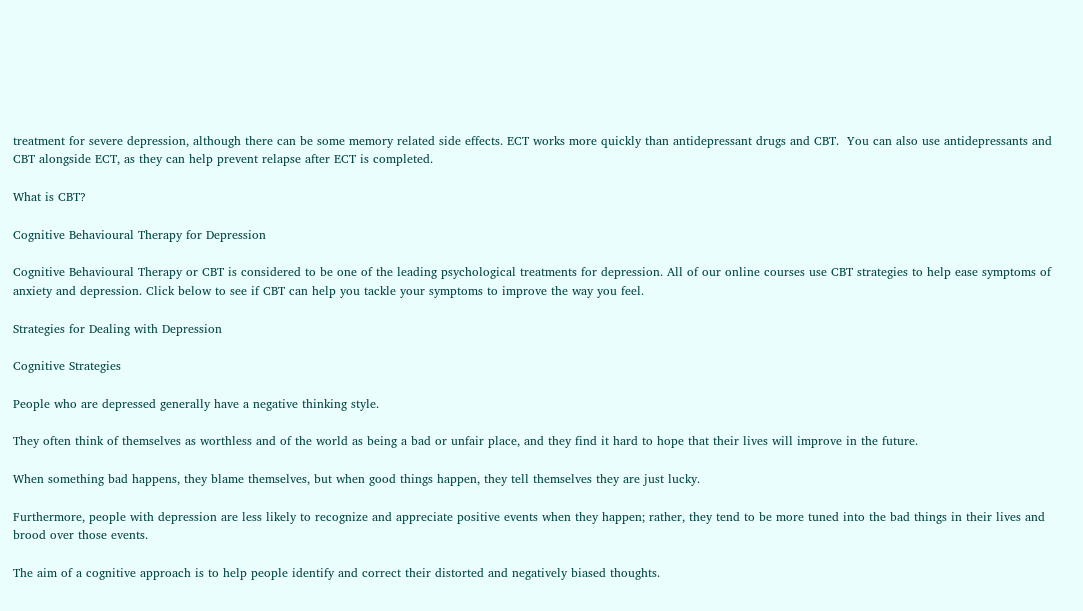treatment for severe depression, although there can be some memory related side effects. ECT works more quickly than antidepressant drugs and CBT.  You can also use antidepressants and CBT alongside ECT, as they can help prevent relapse after ECT is completed.

What is CBT?

Cognitive Behavioural Therapy for Depression

Cognitive Behavioural Therapy or CBT is considered to be one of the leading psychological treatments for depression. All of our online courses use CBT strategies to help ease symptoms of anxiety and depression. Click below to see if CBT can help you tackle your symptoms to improve the way you feel.

Strategies for Dealing with Depression

Cognitive Strategies

People who are depressed generally have a negative thinking style.

They often think of themselves as worthless and of the world as being a bad or unfair place, and they find it hard to hope that their lives will improve in the future.

When something bad happens, they blame themselves, but when good things happen, they tell themselves they are just lucky.

Furthermore, people with depression are less likely to recognize and appreciate positive events when they happen; rather, they tend to be more tuned into the bad things in their lives and brood over those events.

The aim of a cognitive approach is to help people identify and correct their distorted and negatively biased thoughts.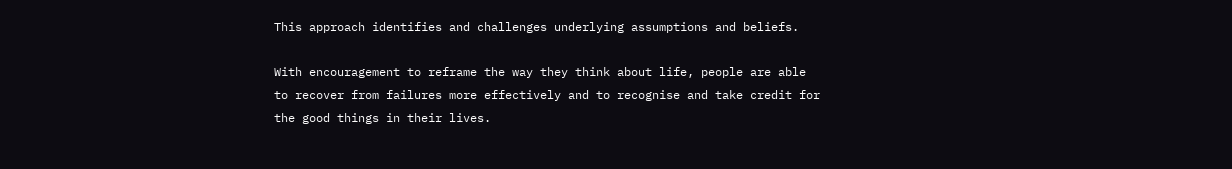This approach identifies and challenges underlying assumptions and beliefs.

With encouragement to reframe the way they think about life, people are able to recover from failures more effectively and to recognise and take credit for the good things in their lives.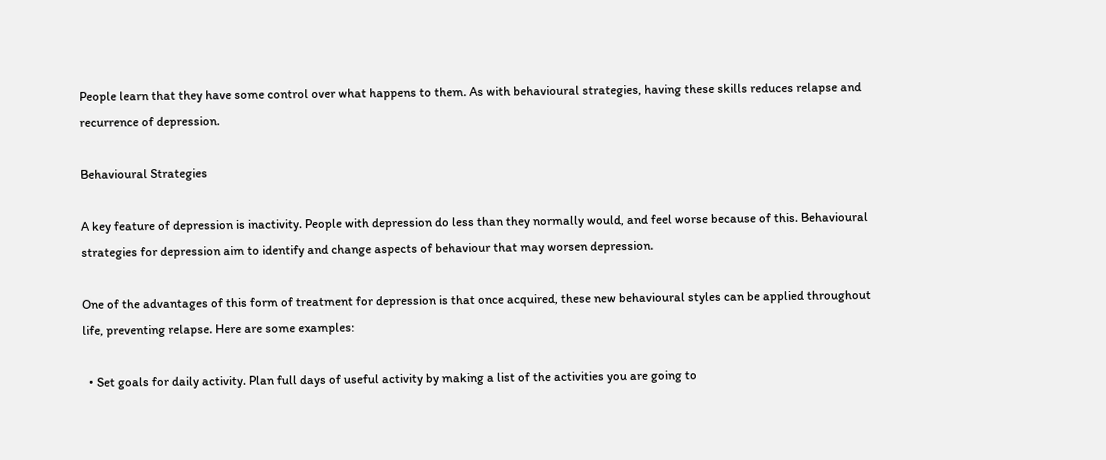People learn that they have some control over what happens to them. As with behavioural strategies, having these skills reduces relapse and recurrence of depression.

Behavioural Strategies

A key feature of depression is inactivity. People with depression do less than they normally would, and feel worse because of this. Behavioural strategies for depression aim to identify and change aspects of behaviour that may worsen depression.

One of the advantages of this form of treatment for depression is that once acquired, these new behavioural styles can be applied throughout life, preventing relapse. Here are some examples:

  • Set goals for daily activity. Plan full days of useful activity by making a list of the activities you are going to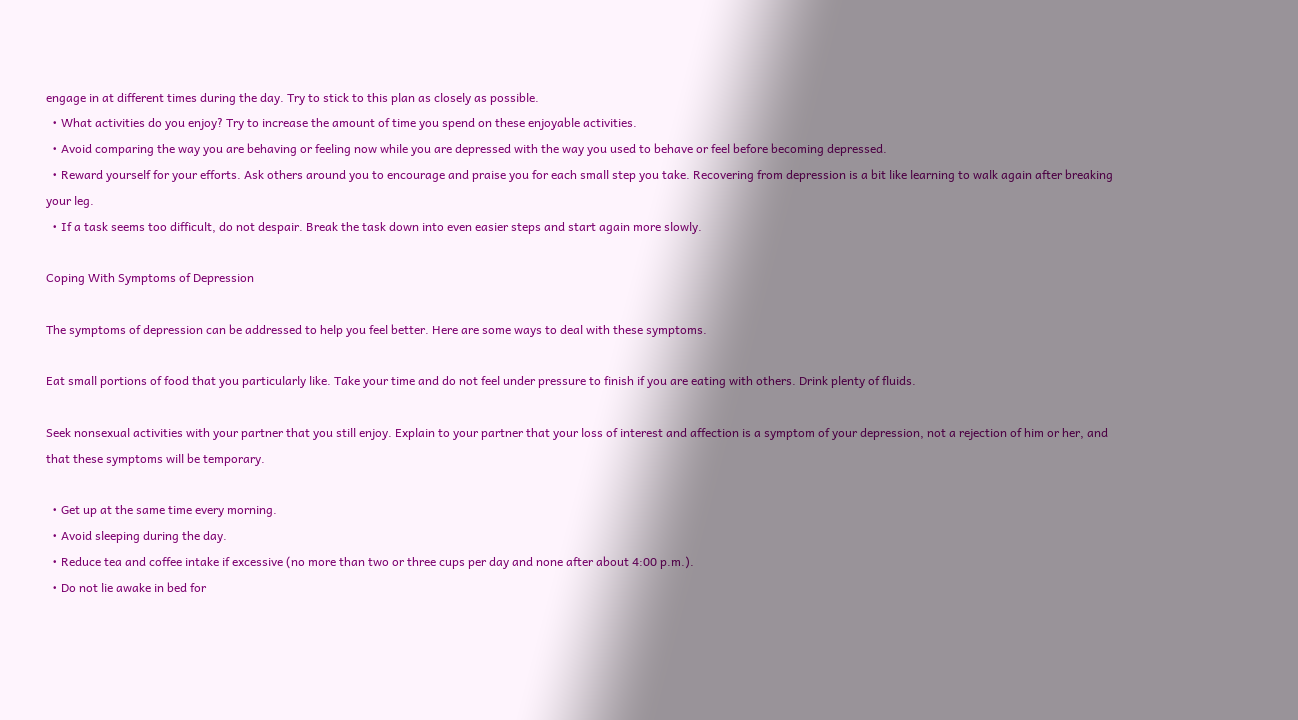engage in at different times during the day. Try to stick to this plan as closely as possible.
  • What activities do you enjoy? Try to increase the amount of time you spend on these enjoyable activities.
  • Avoid comparing the way you are behaving or feeling now while you are depressed with the way you used to behave or feel before becoming depressed.
  • Reward yourself for your efforts. Ask others around you to encourage and praise you for each small step you take. Recovering from depression is a bit like learning to walk again after breaking your leg.
  • If a task seems too difficult, do not despair. Break the task down into even easier steps and start again more slowly.

Coping With Symptoms of Depression

The symptoms of depression can be addressed to help you feel better. Here are some ways to deal with these symptoms.

Eat small portions of food that you particularly like. Take your time and do not feel under pressure to finish if you are eating with others. Drink plenty of fluids.

Seek nonsexual activities with your partner that you still enjoy. Explain to your partner that your loss of interest and affection is a symptom of your depression, not a rejection of him or her, and that these symptoms will be temporary.

  • Get up at the same time every morning.
  • Avoid sleeping during the day.
  • Reduce tea and coffee intake if excessive (no more than two or three cups per day and none after about 4:00 p.m.).
  • Do not lie awake in bed for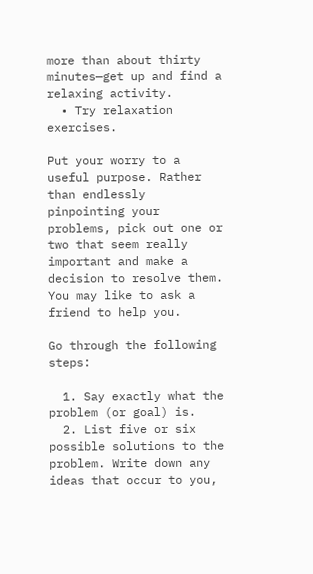more than about thirty minutes—get up and find a relaxing activity.
  • Try relaxation exercises.

Put your worry to a useful purpose. Rather than endlessly pinpointing your problems, pick out one or two that seem really important and make a decision to resolve them. You may like to ask a friend to help you.

Go through the following steps:

  1. Say exactly what the problem (or goal) is.
  2. List five or six possible solutions to the problem. Write down any ideas that occur to you,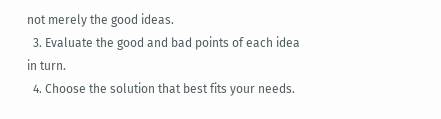not merely the good ideas.
  3. Evaluate the good and bad points of each idea in turn.
  4. Choose the solution that best fits your needs.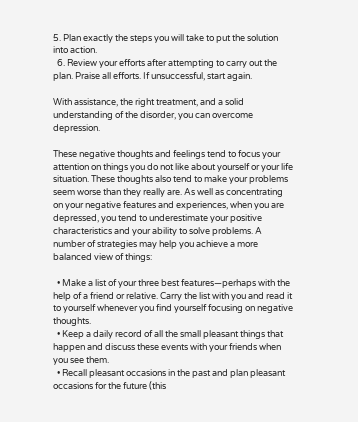5. Plan exactly the steps you will take to put the solution into action.
  6. Review your efforts after attempting to carry out the plan. Praise all efforts. If unsuccessful, start again.

With assistance, the right treatment, and a solid understanding of the disorder, you can overcome depression.

These negative thoughts and feelings tend to focus your attention on things you do not like about yourself or your life situation. These thoughts also tend to make your problems seem worse than they really are. As well as concentrating on your negative features and experiences, when you are depressed, you tend to underestimate your positive characteristics and your ability to solve problems. A number of strategies may help you achieve a more balanced view of things:

  • Make a list of your three best features—perhaps with the help of a friend or relative. Carry the list with you and read it to yourself whenever you find yourself focusing on negative thoughts.
  • Keep a daily record of all the small pleasant things that happen and discuss these events with your friends when you see them.
  • Recall pleasant occasions in the past and plan pleasant occasions for the future (this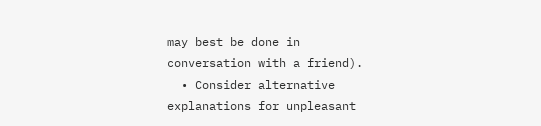may best be done in conversation with a friend).
  • Consider alternative explanations for unpleasant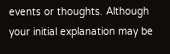events or thoughts. Although your initial explanation may be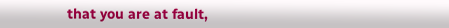that you are at fault,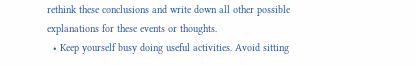rethink these conclusions and write down all other possible explanations for these events or thoughts.
  • Keep yourself busy doing useful activities. Avoid sitting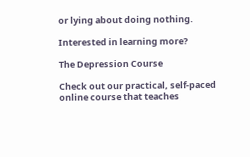or lying about doing nothing.

Interested in learning more?

The Depression Course

Check out our practical, self-paced online course that teaches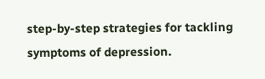step-by-step strategies for tackling symptoms of depression.